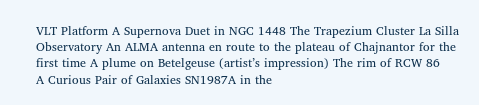VLT Platform A Supernova Duet in NGC 1448 The Trapezium Cluster La Silla Observatory An ALMA antenna en route to the plateau of Chajnantor for the first time A plume on Betelgeuse (artist’s impression) The rim of RCW 86
A Curious Pair of Galaxies SN1987A in the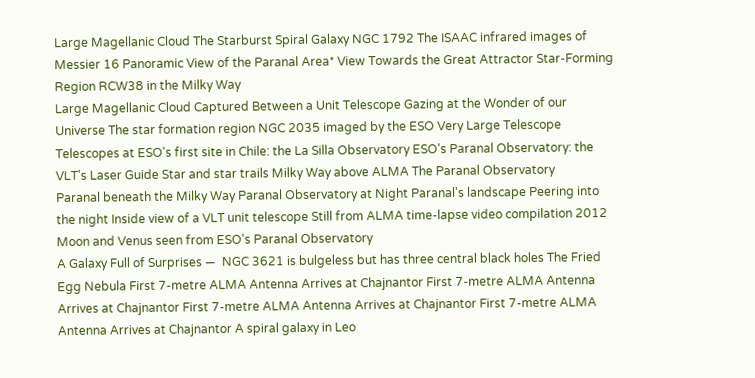Large Magellanic Cloud The Starburst Spiral Galaxy NGC 1792 The ISAAC infrared images of Messier 16 Panoramic View of the Paranal Area* View Towards the Great Attractor Star-Forming Region RCW38 in the Milky Way
Large Magellanic Cloud Captured Between a Unit Telescope Gazing at the Wonder of our Universe The star formation region NGC 2035 imaged by the ESO Very Large Telescope Telescopes at ESO's first site in Chile: the La Silla Observatory ESO's Paranal Observatory: the VLT's Laser Guide Star and star trails Milky Way above ALMA The Paranal Observatory
Paranal beneath the Milky Way Paranal Observatory at Night Paranal's landscape Peering into the night Inside view of a VLT unit telescope Still from ALMA time-lapse video compilation 2012 Moon and Venus seen from ESO's Paranal Observatory
A Galaxy Full of Surprises —  NGC 3621 is bulgeless but has three central black holes The Fried Egg Nebula First 7-metre ALMA Antenna Arrives at Chajnantor First 7-metre ALMA Antenna Arrives at Chajnantor First 7-metre ALMA Antenna Arrives at Chajnantor First 7-metre ALMA Antenna Arrives at Chajnantor A spiral galaxy in Leo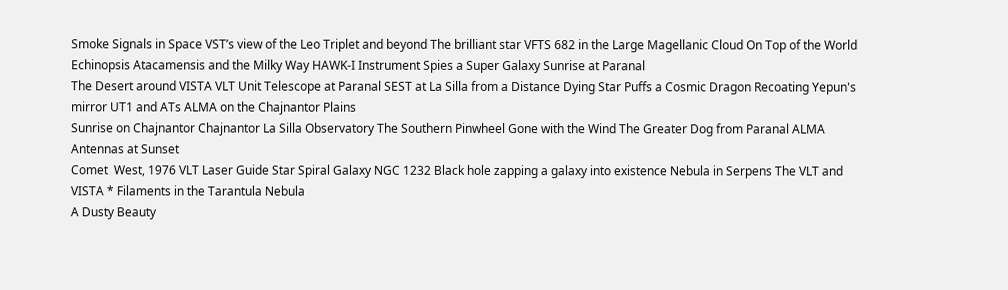Smoke Signals in Space VST’s view of the Leo Triplet and beyond The brilliant star VFTS 682 in the Large Magellanic Cloud On Top of the World Echinopsis Atacamensis and the Milky Way HAWK-I Instrument Spies a Super Galaxy Sunrise at Paranal
The Desert around VISTA VLT Unit Telescope at Paranal SEST at La Silla from a Distance Dying Star Puffs a Cosmic Dragon Recoating Yepun's mirror UT1 and ATs ALMA on the Chajnantor Plains
Sunrise on Chajnantor Chajnantor La Silla Observatory The Southern Pinwheel Gone with the Wind The Greater Dog from Paranal ALMA Antennas at Sunset
Comet  West, 1976 VLT Laser Guide Star Spiral Galaxy NGC 1232 Black hole zapping a galaxy into existence Nebula in Serpens The VLT and VISTA * Filaments in the Tarantula Nebula
A Dusty Beauty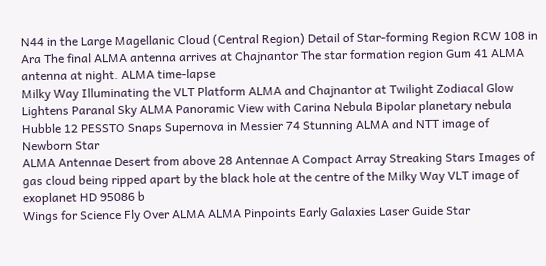N44 in the Large Magellanic Cloud (Central Region) Detail of Star-forming Region RCW 108 in Ara The final ALMA antenna arrives at Chajnantor The star formation region Gum 41 ALMA antenna at night. ALMA time-lapse
Milky Way Illuminating the VLT Platform ALMA and Chajnantor at Twilight Zodiacal Glow Lightens Paranal Sky ALMA Panoramic View with Carina Nebula Bipolar planetary nebula Hubble 12 PESSTO Snaps Supernova in Messier 74 Stunning ALMA and NTT image of Newborn Star
ALMA Antennae Desert from above 28 Antennae A Compact Array Streaking Stars Images of gas cloud being ripped apart by the black hole at the centre of the Milky Way VLT image of exoplanet HD 95086 b
Wings for Science Fly Over ALMA ALMA Pinpoints Early Galaxies Laser Guide Star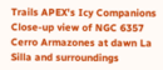Trails APEX's Icy Companions Close-up view of NGC 6357 Cerro Armazones at dawn La Silla and surroundings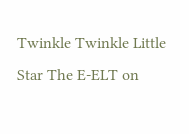Twinkle Twinkle Little Star The E-ELT on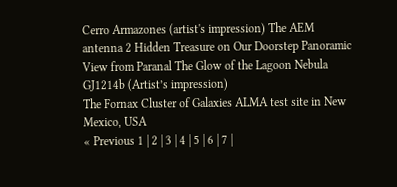Cerro Armazones (artist's impression) The AEM antenna 2 Hidden Treasure on Our Doorstep Panoramic View from Paranal The Glow of the Lagoon Nebula GJ1214b (Artist’s impression)
The Fornax Cluster of Galaxies ALMA test site in New Mexico, USA
« Previous 1 | 2 | 3 | 4 | 5 | 6 | 7 |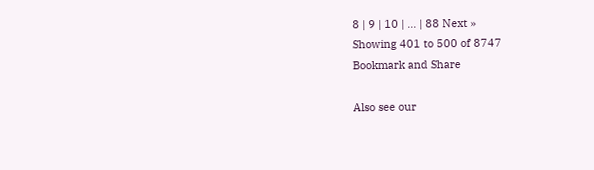8 | 9 | 10 | ... | 88 Next »
Showing 401 to 500 of 8747
Bookmark and Share

Also see our